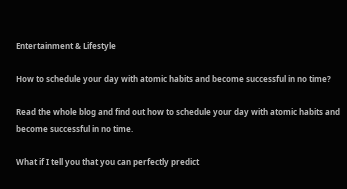Entertainment & Lifestyle

How to schedule your day with atomic habits and become successful in no time?

Read the whole blog and find out how to schedule your day with atomic habits and become successful in no time.

What if I tell you that you can perfectly predict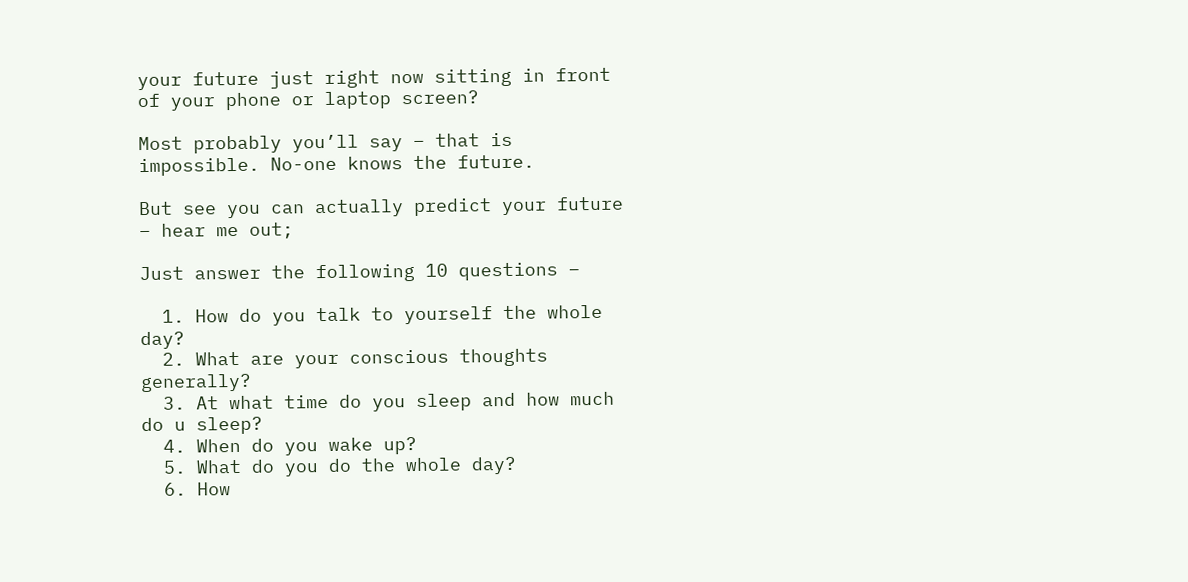your future just right now sitting in front of your phone or laptop screen?

Most probably you’ll say – that is impossible. No-one knows the future.

But see you can actually predict your future – hear me out;

Just answer the following 10 questions –

  1. How do you talk to yourself the whole day?
  2. What are your conscious thoughts generally?
  3. At what time do you sleep and how much do u sleep?
  4. When do you wake up?
  5. What do you do the whole day?
  6. How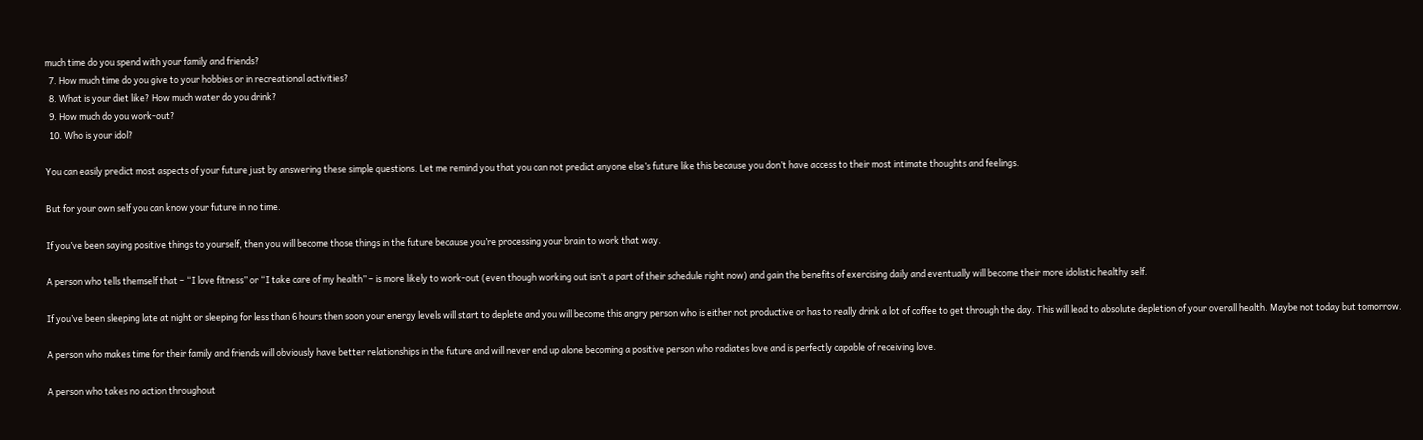much time do you spend with your family and friends?
  7. How much time do you give to your hobbies or in recreational activities?
  8. What is your diet like? How much water do you drink?
  9. How much do you work-out?
  10. Who is your idol?

You can easily predict most aspects of your future just by answering these simple questions. Let me remind you that you can not predict anyone else’s future like this because you don’t have access to their most intimate thoughts and feelings.

But for your own self you can know your future in no time.

If you’ve been saying positive things to yourself, then you will become those things in the future because you’re processing your brain to work that way.

A person who tells themself that – “I love fitness” or “I take care of my health” – is more likely to work-out (even though working out isn’t a part of their schedule right now) and gain the benefits of exercising daily and eventually will become their more idolistic healthy self.

If you’ve been sleeping late at night or sleeping for less than 6 hours then soon your energy levels will start to deplete and you will become this angry person who is either not productive or has to really drink a lot of coffee to get through the day. This will lead to absolute depletion of your overall health. Maybe not today but tomorrow.

A person who makes time for their family and friends will obviously have better relationships in the future and will never end up alone becoming a positive person who radiates love and is perfectly capable of receiving love.

A person who takes no action throughout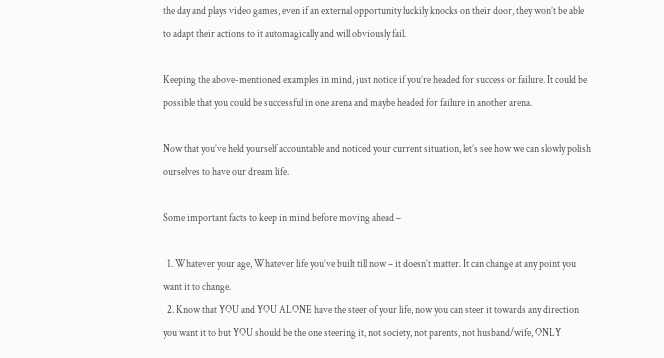the day and plays video games, even if an external opportunity luckily knocks on their door, they won’t be able to adapt their actions to it automagically and will obviously fail.

Keeping the above-mentioned examples in mind, just notice if you’re headed for success or failure. It could be possible that you could be successful in one arena and maybe headed for failure in another arena.

Now that you’ve held yourself accountable and noticed your current situation, let’s see how we can slowly polish ourselves to have our dream life.

Some important facts to keep in mind before moving ahead –

  1. Whatever your age, Whatever life you’ve built till now – it doesn’t matter. It can change at any point you want it to change.
  2. Know that YOU and YOU ALONE have the steer of your life, now you can steer it towards any direction you want it to but YOU should be the one steering it, not society, not parents, not husband/wife, ONLY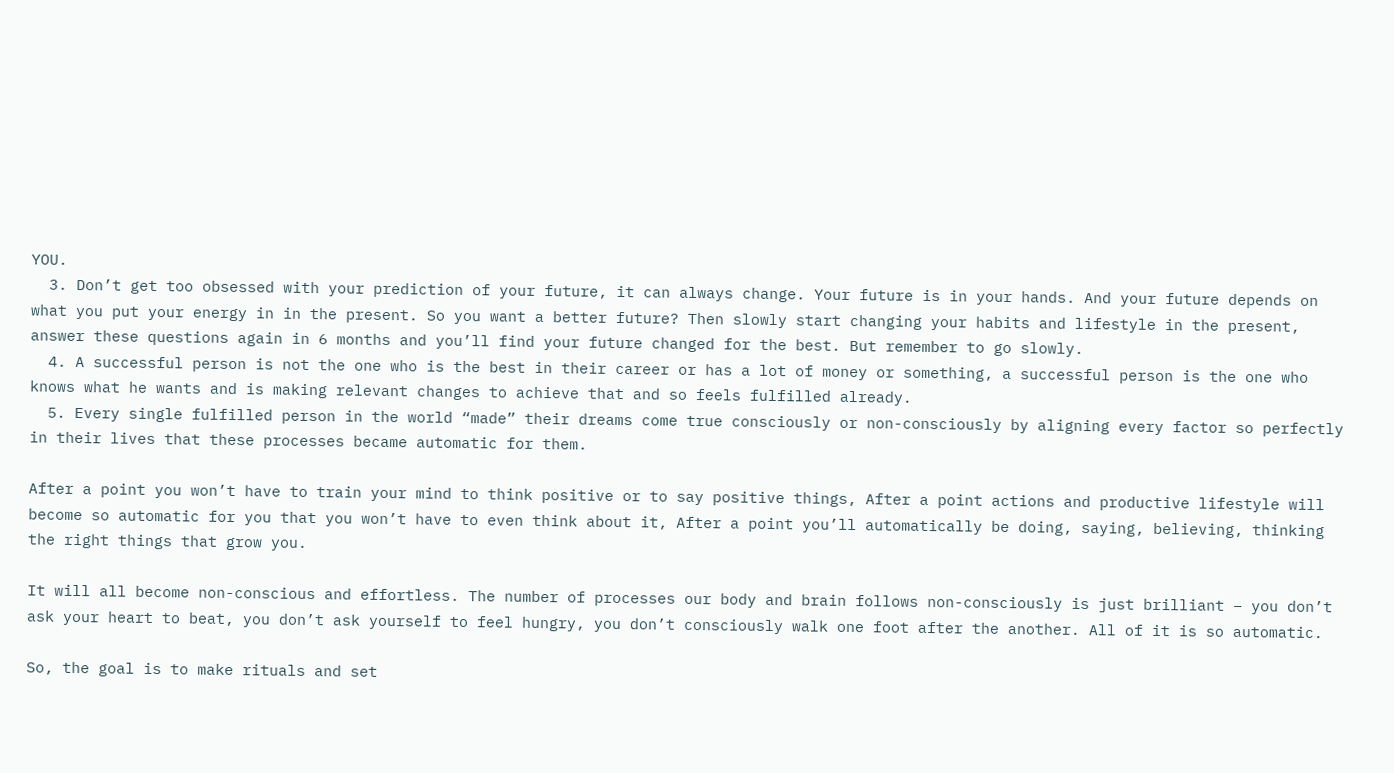YOU.
  3. Don’t get too obsessed with your prediction of your future, it can always change. Your future is in your hands. And your future depends on what you put your energy in in the present. So you want a better future? Then slowly start changing your habits and lifestyle in the present, answer these questions again in 6 months and you’ll find your future changed for the best. But remember to go slowly.
  4. A successful person is not the one who is the best in their career or has a lot of money or something, a successful person is the one who knows what he wants and is making relevant changes to achieve that and so feels fulfilled already.
  5. Every single fulfilled person in the world “made” their dreams come true consciously or non-consciously by aligning every factor so perfectly in their lives that these processes became automatic for them.

After a point you won’t have to train your mind to think positive or to say positive things, After a point actions and productive lifestyle will become so automatic for you that you won’t have to even think about it, After a point you’ll automatically be doing, saying, believing, thinking the right things that grow you.

It will all become non-conscious and effortless. The number of processes our body and brain follows non-consciously is just brilliant – you don’t ask your heart to beat, you don’t ask yourself to feel hungry, you don’t consciously walk one foot after the another. All of it is so automatic.

So, the goal is to make rituals and set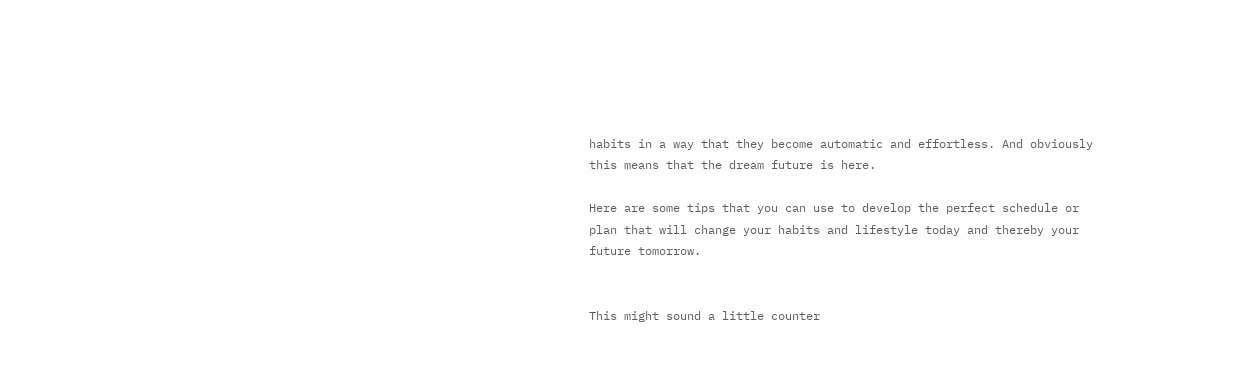habits in a way that they become automatic and effortless. And obviously this means that the dream future is here.

Here are some tips that you can use to develop the perfect schedule or plan that will change your habits and lifestyle today and thereby your future tomorrow.


This might sound a little counter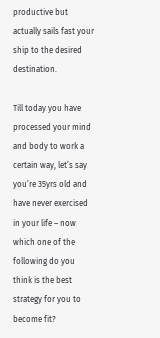productive but actually sails fast your ship to the desired destination.

Till today you have processed your mind and body to work a certain way, let’s say you’re 35yrs old and have never exercised in your life – now which one of the following do you think is the best strategy for you to become fit?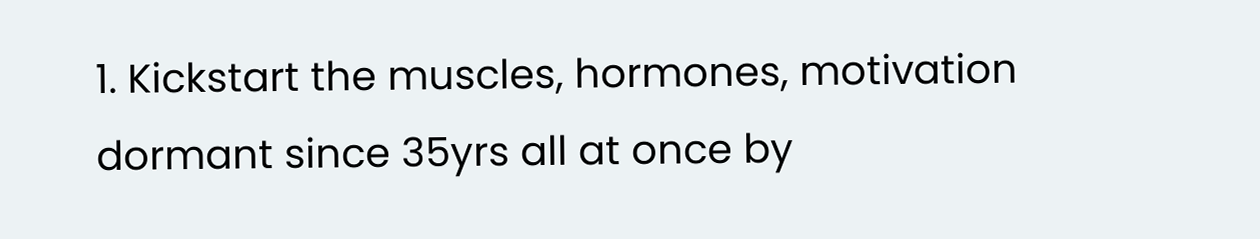1. Kickstart the muscles, hormones, motivation dormant since 35yrs all at once by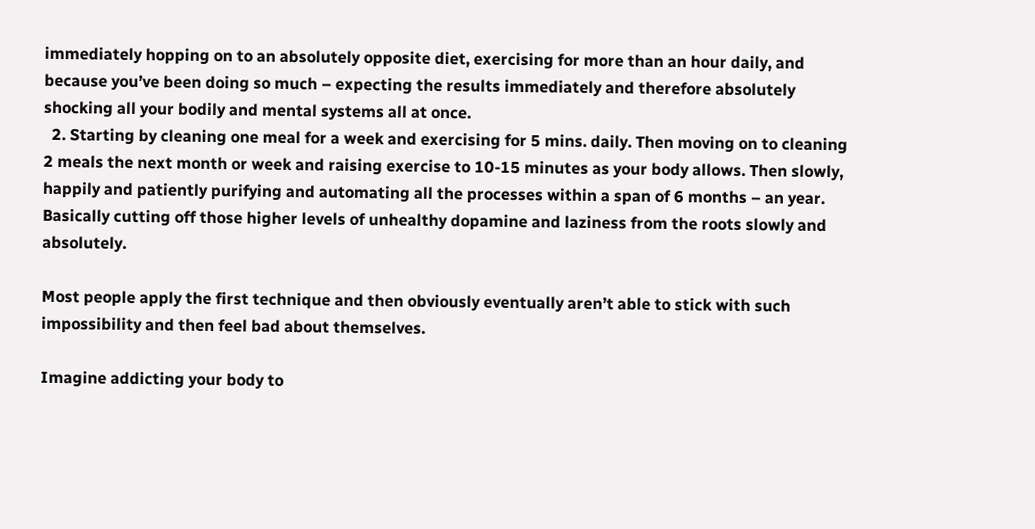immediately hopping on to an absolutely opposite diet, exercising for more than an hour daily, and because you’ve been doing so much – expecting the results immediately and therefore absolutely shocking all your bodily and mental systems all at once.
  2. Starting by cleaning one meal for a week and exercising for 5 mins. daily. Then moving on to cleaning 2 meals the next month or week and raising exercise to 10-15 minutes as your body allows. Then slowly, happily and patiently purifying and automating all the processes within a span of 6 months – an year. Basically cutting off those higher levels of unhealthy dopamine and laziness from the roots slowly and absolutely.

Most people apply the first technique and then obviously eventually aren’t able to stick with such impossibility and then feel bad about themselves.

Imagine addicting your body to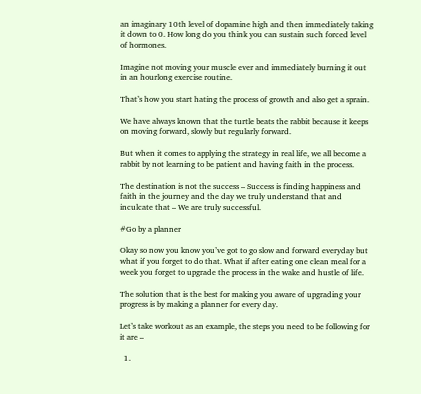an imaginary 10th level of dopamine high and then immediately taking it down to 0. How long do you think you can sustain such forced level of hormones.

Imagine not moving your muscle ever and immediately burning it out in an hourlong exercise routine.

That’s how you start hating the process of growth and also get a sprain.

We have always known that the turtle beats the rabbit because it keeps on moving forward, slowly but regularly forward.

But when it comes to applying the strategy in real life, we all become a rabbit by not learning to be patient and having faith in the process.

The destination is not the success – Success is finding happiness and faith in the journey and the day we truly understand that and inculcate that – We are truly successful.

#Go by a planner

Okay so now you know you’ve got to go slow and forward everyday but what if you forget to do that. What if after eating one clean meal for a week you forget to upgrade the process in the wake and hustle of life.

The solution that is the best for making you aware of upgrading your progress is by making a planner for every day.

Let’s take workout as an example, the steps you need to be following for it are –

  1.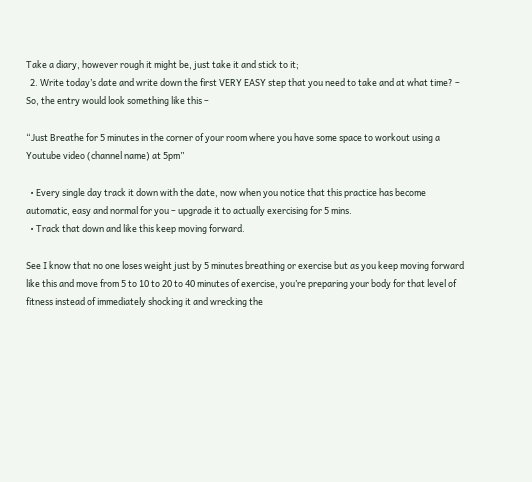Take a diary, however rough it might be, just take it and stick to it;
  2. Write today’s date and write down the first VERY EASY step that you need to take and at what time? –  So, the entry would look something like this –

“Just Breathe for 5 minutes in the corner of your room where you have some space to workout using a Youtube video (channel name) at 5pm”

  • Every single day track it down with the date, now when you notice that this practice has become automatic, easy and normal for you – upgrade it to actually exercising for 5 mins.
  • Track that down and like this keep moving forward.

See I know that no one loses weight just by 5 minutes breathing or exercise but as you keep moving forward like this and move from 5 to 10 to 20 to 40 minutes of exercise, you’re preparing your body for that level of fitness instead of immediately shocking it and wrecking the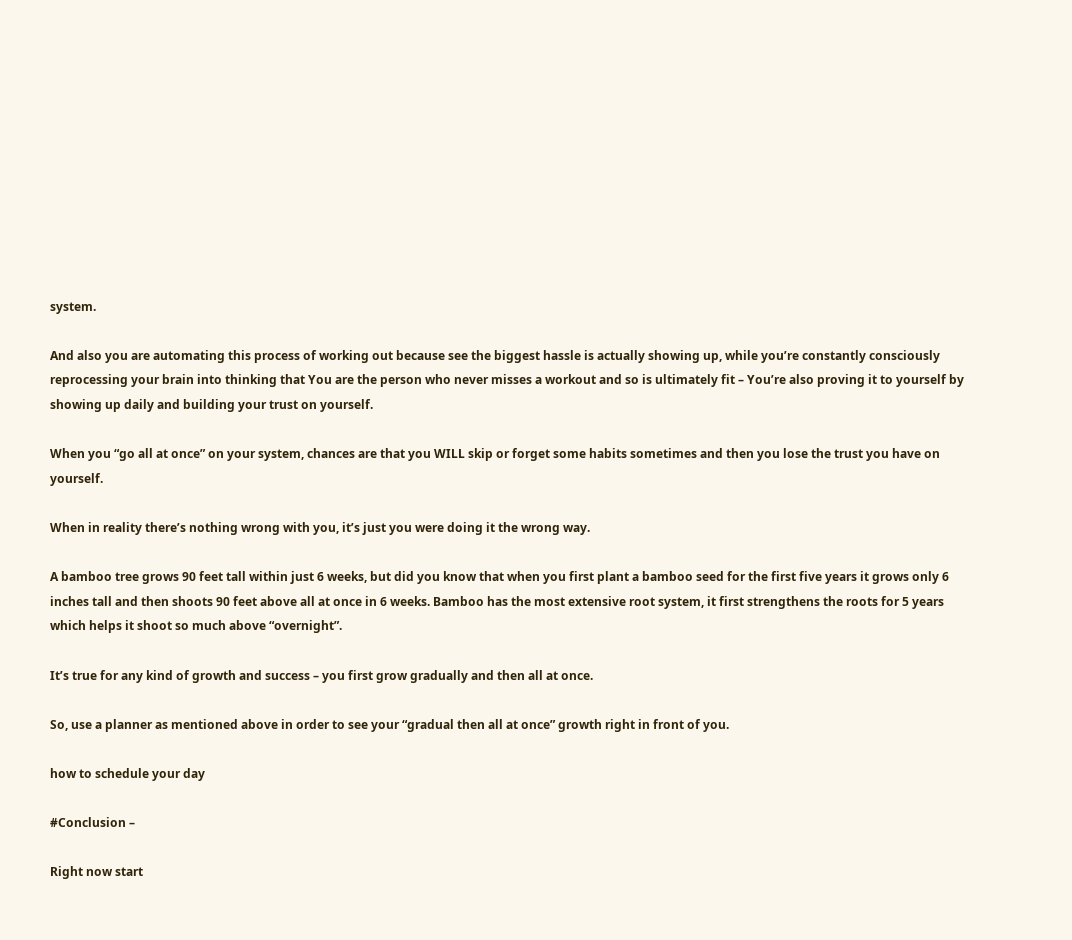system.

And also you are automating this process of working out because see the biggest hassle is actually showing up, while you’re constantly consciously reprocessing your brain into thinking that You are the person who never misses a workout and so is ultimately fit – You’re also proving it to yourself by showing up daily and building your trust on yourself.

When you “go all at once” on your system, chances are that you WILL skip or forget some habits sometimes and then you lose the trust you have on yourself.

When in reality there’s nothing wrong with you, it’s just you were doing it the wrong way.

A bamboo tree grows 90 feet tall within just 6 weeks, but did you know that when you first plant a bamboo seed for the first five years it grows only 6 inches tall and then shoots 90 feet above all at once in 6 weeks. Bamboo has the most extensive root system, it first strengthens the roots for 5 years which helps it shoot so much above “overnight”.

It’s true for any kind of growth and success – you first grow gradually and then all at once.

So, use a planner as mentioned above in order to see your “gradual then all at once” growth right in front of you.

how to schedule your day

#Conclusion –

Right now start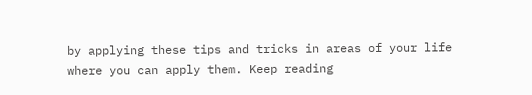by applying these tips and tricks in areas of your life where you can apply them. Keep reading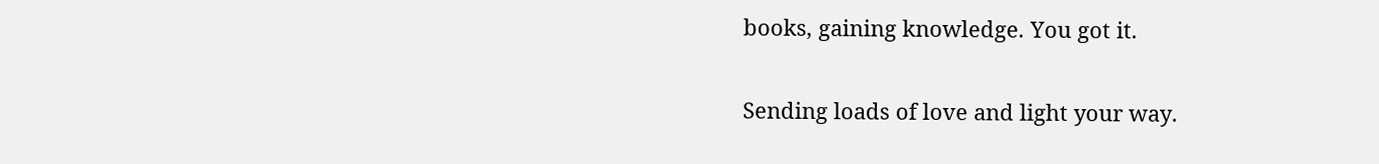books, gaining knowledge. You got it.

Sending loads of love and light your way.